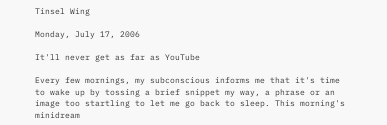Tinsel Wing

Monday, July 17, 2006

It'll never get as far as YouTube

Every few mornings, my subconscious informs me that it's time to wake up by tossing a brief snippet my way, a phrase or an image too startling to let me go back to sleep. This morning's minidream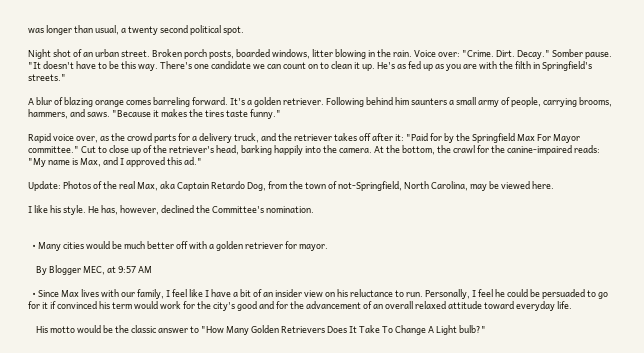was longer than usual, a twenty second political spot.

Night shot of an urban street. Broken porch posts, boarded windows, litter blowing in the rain. Voice over: "Crime. Dirt. Decay." Somber pause. "It doesn't have to be this way. There's one candidate we can count on to clean it up. He's as fed up as you are with the filth in Springfield's streets."

A blur of blazing orange comes barreling forward. It's a golden retriever. Following behind him saunters a small army of people, carrying brooms, hammers, and saws. "Because it makes the tires taste funny."

Rapid voice over, as the crowd parts for a delivery truck, and the retriever takes off after it: "Paid for by the Springfield Max For Mayor committee." Cut to close up of the retriever's head, barking happily into the camera. At the bottom, the crawl for the canine-impaired reads: "My name is Max, and I approved this ad."

Update: Photos of the real Max, aka Captain Retardo Dog, from the town of not-Springfield, North Carolina, may be viewed here.

I like his style. He has, however, declined the Committee's nomination.


  • Many cities would be much better off with a golden retriever for mayor.

    By Blogger MEC, at 9:57 AM

  • Since Max lives with our family, I feel like I have a bit of an insider view on his reluctance to run. Personally, I feel he could be persuaded to go for it if convinced his term would work for the city's good and for the advancement of an overall relaxed attitude toward everyday life.

    His motto would be the classic answer to "How Many Golden Retrievers Does It Take To Change A Light bulb?"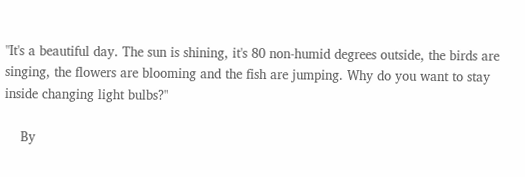"It's a beautiful day. The sun is shining, it's 80 non-humid degrees outside, the birds are singing, the flowers are blooming and the fish are jumping. Why do you want to stay inside changing light bulbs?"

    By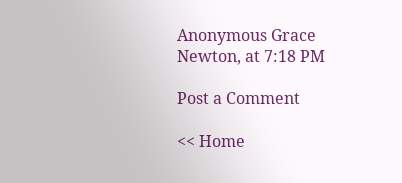Anonymous Grace Newton, at 7:18 PM

Post a Comment

<< Home